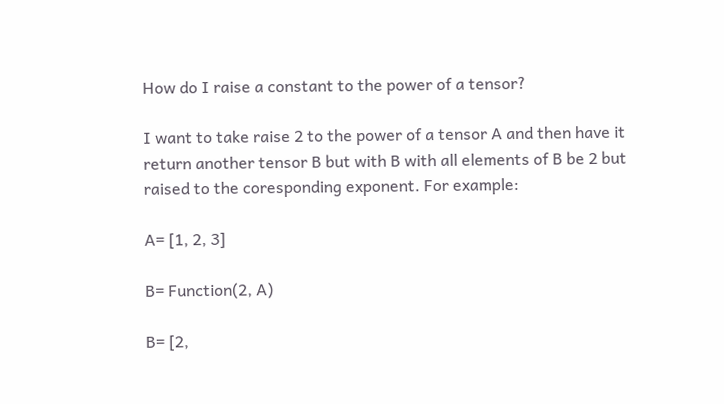How do I raise a constant to the power of a tensor?

I want to take raise 2 to the power of a tensor A and then have it return another tensor B but with B with all elements of B be 2 but raised to the coresponding exponent. For example:

A= [1, 2, 3]

B= Function(2, A)

B= [2,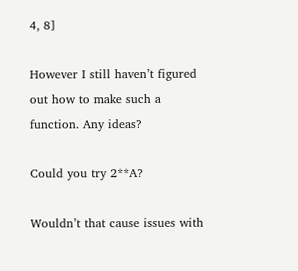4, 8]

However I still haven’t figured out how to make such a function. Any ideas?

Could you try 2**A?

Wouldn’t that cause issues with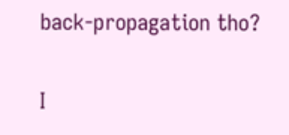back-propagation tho?

I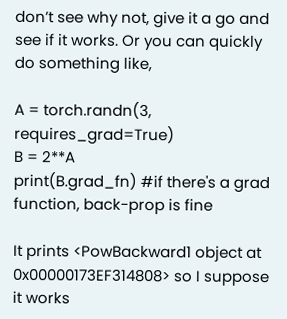don’t see why not, give it a go and see if it works. Or you can quickly do something like,

A = torch.randn(3, requires_grad=True)
B = 2**A
print(B.grad_fn) #if there's a grad function, back-prop is fine

It prints <PowBackward1 object at 0x00000173EF314808> so I suppose it works